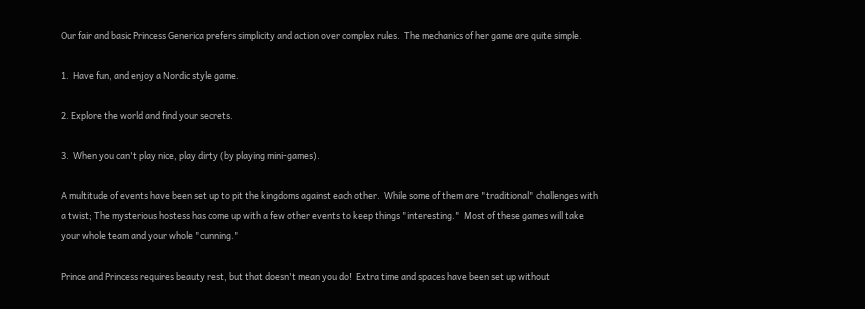Our fair and basic Princess Generica prefers simplicity and action over complex rules.  The mechanics of her game are quite simple.

1.  Have fun, and enjoy a Nordic style game.

2. Explore the world and find your secrets.

3.  When you can't play nice, play dirty (by playing mini-games).

A multitude of events have been set up to pit the kingdoms against each other.  While some of them are "traditional" challenges with a twist; The mysterious hostess has come up with a few other events to keep things "interesting."  Most of these games will take your whole team and your whole "cunning."

Prince and Princess requires beauty rest, but that doesn't mean you do!  Extra time and spaces have been set up without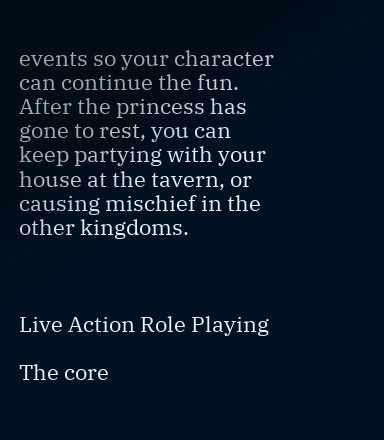events so your character can continue the fun.  After the princess has gone to rest, you can keep partying with your house at the tavern, or causing mischief in the other kingdoms.



Live Action Role Playing

The core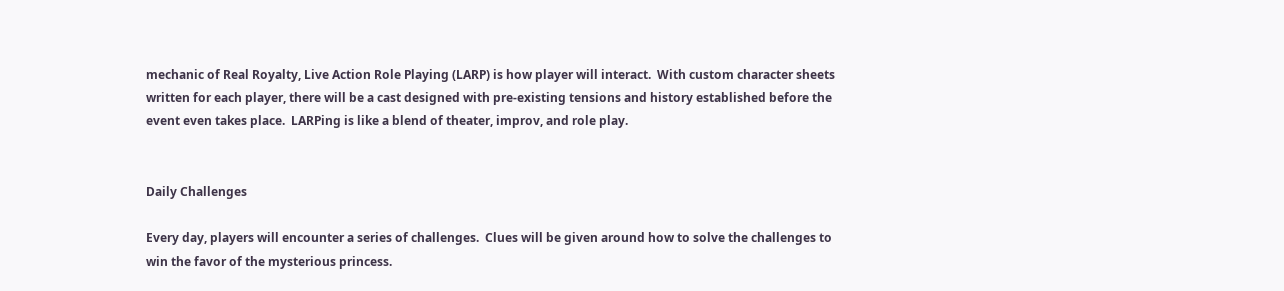mechanic of Real Royalty, Live Action Role Playing (LARP) is how player will interact.  With custom character sheets written for each player, there will be a cast designed with pre-existing tensions and history established before the event even takes place.  LARPing is like a blend of theater, improv, and role play.


Daily Challenges

Every day, players will encounter a series of challenges.  Clues will be given around how to solve the challenges to win the favor of the mysterious princess.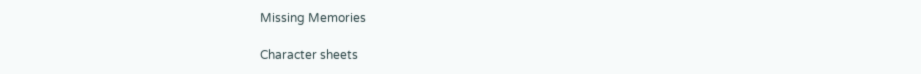Missing Memories

Character sheets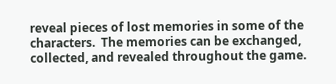reveal pieces of lost memories in some of the characters.  The memories can be exchanged, collected, and revealed throughout the game.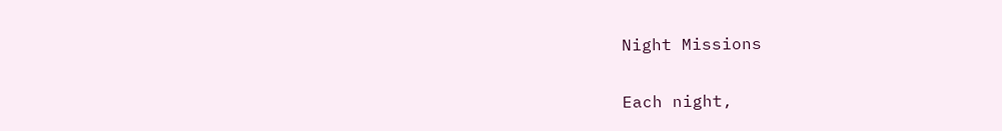Night Missions

Each night,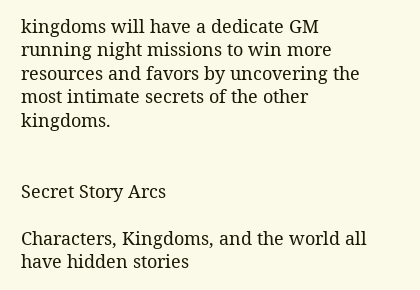kingdoms will have a dedicate GM running night missions to win more resources and favors by uncovering the most intimate secrets of the other kingdoms.


Secret Story Arcs

Characters, Kingdoms, and the world all have hidden stories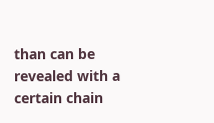than can be revealed with a certain chain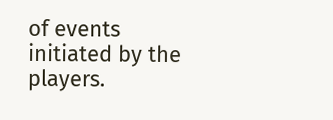of events initiated by the players.